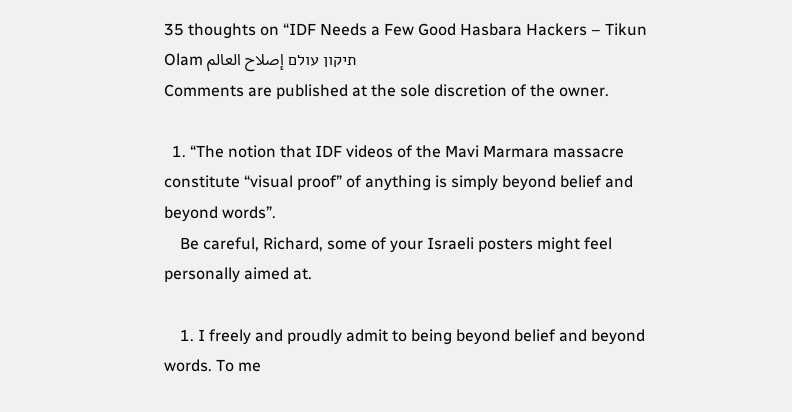35 thoughts on “IDF Needs a Few Good Hasbara Hackers – Tikun Olam תיקון עולם إصلاح العالم
Comments are published at the sole discretion of the owner.

  1. “The notion that IDF videos of the Mavi Marmara massacre constitute “visual proof” of anything is simply beyond belief and beyond words”.
    Be careful, Richard, some of your Israeli posters might feel personally aimed at.

    1. I freely and proudly admit to being beyond belief and beyond words. To me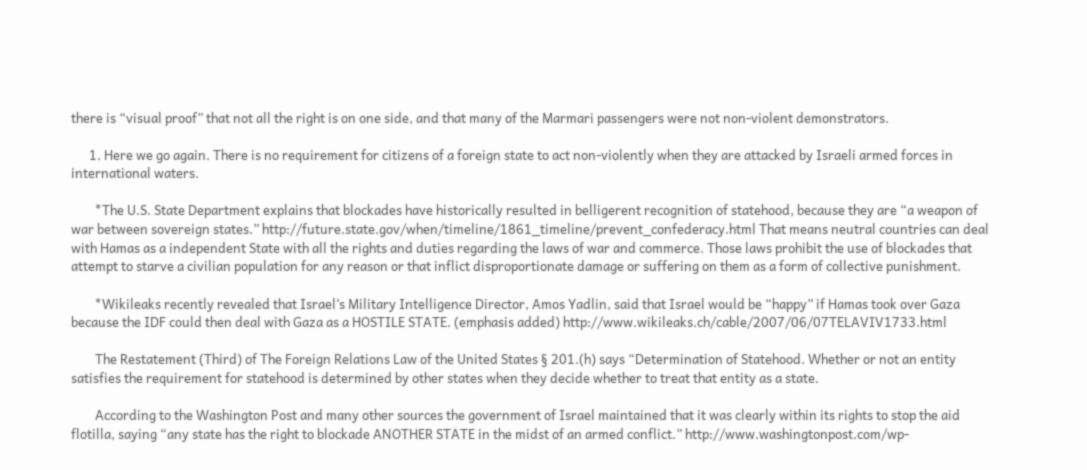there is “visual proof” that not all the right is on one side, and that many of the Marmari passengers were not non-violent demonstrators.

      1. Here we go again. There is no requirement for citizens of a foreign state to act non-violently when they are attacked by Israeli armed forces in international waters.

        *The U.S. State Department explains that blockades have historically resulted in belligerent recognition of statehood, because they are “a weapon of war between sovereign states.” http://future.state.gov/when/timeline/1861_timeline/prevent_confederacy.html That means neutral countries can deal with Hamas as a independent State with all the rights and duties regarding the laws of war and commerce. Those laws prohibit the use of blockades that attempt to starve a civilian population for any reason or that inflict disproportionate damage or suffering on them as a form of collective punishment.

        *Wikileaks recently revealed that Israel’s Military Intelligence Director, Amos Yadlin, said that Israel would be “happy” if Hamas took over Gaza because the IDF could then deal with Gaza as a HOSTILE STATE. (emphasis added) http://www.wikileaks.ch/cable/2007/06/07TELAVIV1733.html

        The Restatement (Third) of The Foreign Relations Law of the United States § 201.(h) says “Determination of Statehood. Whether or not an entity satisfies the requirement for statehood is determined by other states when they decide whether to treat that entity as a state.

        According to the Washington Post and many other sources the government of Israel maintained that it was clearly within its rights to stop the aid flotilla, saying “any state has the right to blockade ANOTHER STATE in the midst of an armed conflict.” http://www.washingtonpost.com/wp-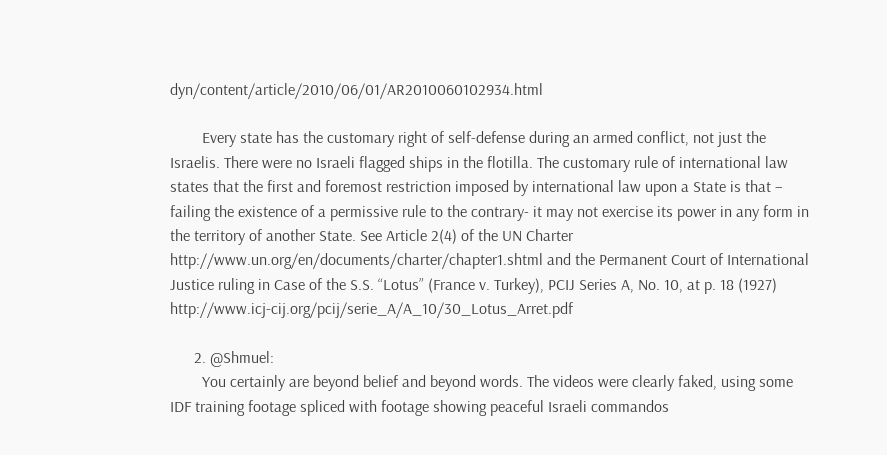dyn/content/article/2010/06/01/AR2010060102934.html

        Every state has the customary right of self-defense during an armed conflict, not just the Israelis. There were no Israeli flagged ships in the flotilla. The customary rule of international law states that the first and foremost restriction imposed by international law upon a State is that – failing the existence of a permissive rule to the contrary- it may not exercise its power in any form in the territory of another State. See Article 2(4) of the UN Charter http://www.un.org/en/documents/charter/chapter1.shtml and the Permanent Court of International Justice ruling in Case of the S.S. “Lotus” (France v. Turkey), PCIJ Series A, No. 10, at p. 18 (1927) http://www.icj-cij.org/pcij/serie_A/A_10/30_Lotus_Arret.pdf

      2. @Shmuel:
        You certainly are beyond belief and beyond words. The videos were clearly faked, using some IDF training footage spliced with footage showing peaceful Israeli commandos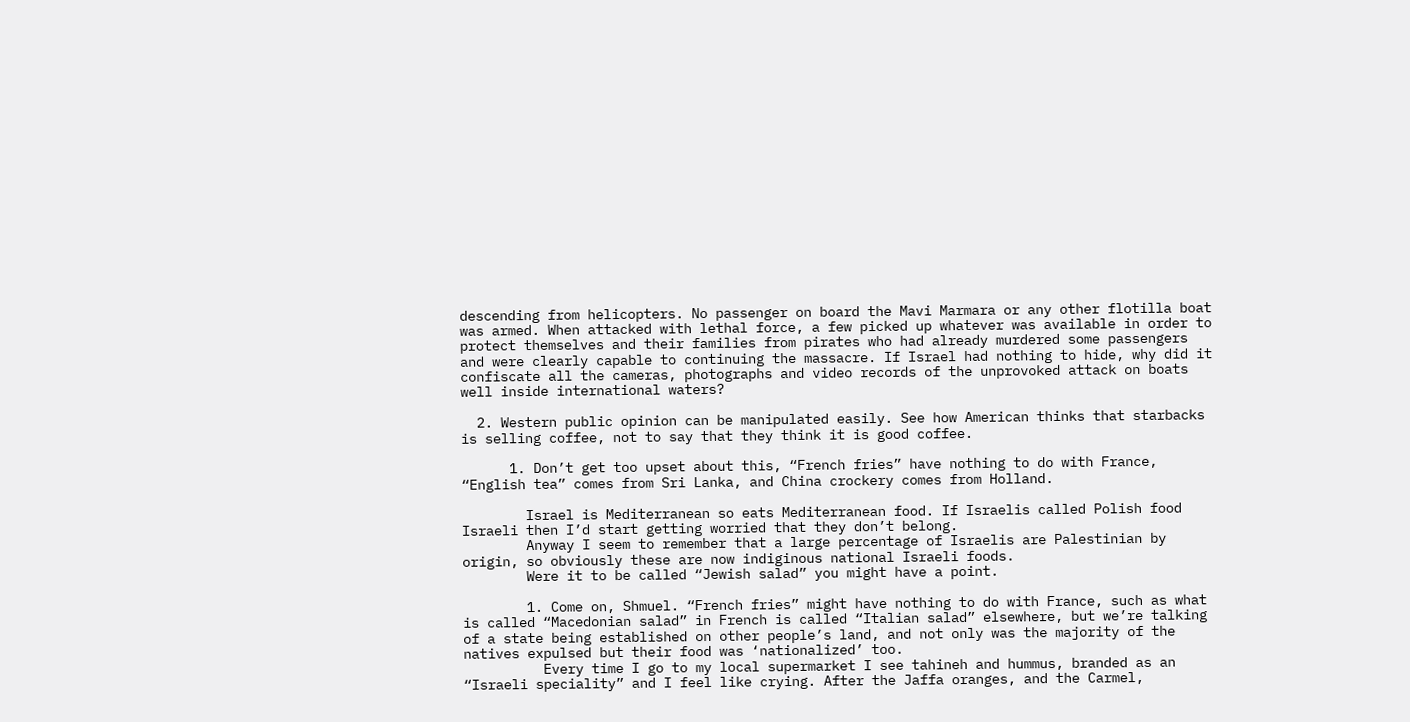descending from helicopters. No passenger on board the Mavi Marmara or any other flotilla boat was armed. When attacked with lethal force, a few picked up whatever was available in order to protect themselves and their families from pirates who had already murdered some passengers and were clearly capable to continuing the massacre. If Israel had nothing to hide, why did it confiscate all the cameras, photographs and video records of the unprovoked attack on boats well inside international waters?

  2. Western public opinion can be manipulated easily. See how American thinks that starbacks is selling coffee, not to say that they think it is good coffee.

      1. Don’t get too upset about this, “French fries” have nothing to do with France, “English tea” comes from Sri Lanka, and China crockery comes from Holland.

        Israel is Mediterranean so eats Mediterranean food. If Israelis called Polish food Israeli then I’d start getting worried that they don’t belong.
        Anyway I seem to remember that a large percentage of Israelis are Palestinian by origin, so obviously these are now indiginous national Israeli foods.
        Were it to be called “Jewish salad” you might have a point.

        1. Come on, Shmuel. “French fries” might have nothing to do with France, such as what is called “Macedonian salad” in French is called “Italian salad” elsewhere, but we’re talking of a state being established on other people’s land, and not only was the majority of the natives expulsed but their food was ‘nationalized’ too.
          Every time I go to my local supermarket I see tahineh and hummus, branded as an “Israeli speciality” and I feel like crying. After the Jaffa oranges, and the Carmel,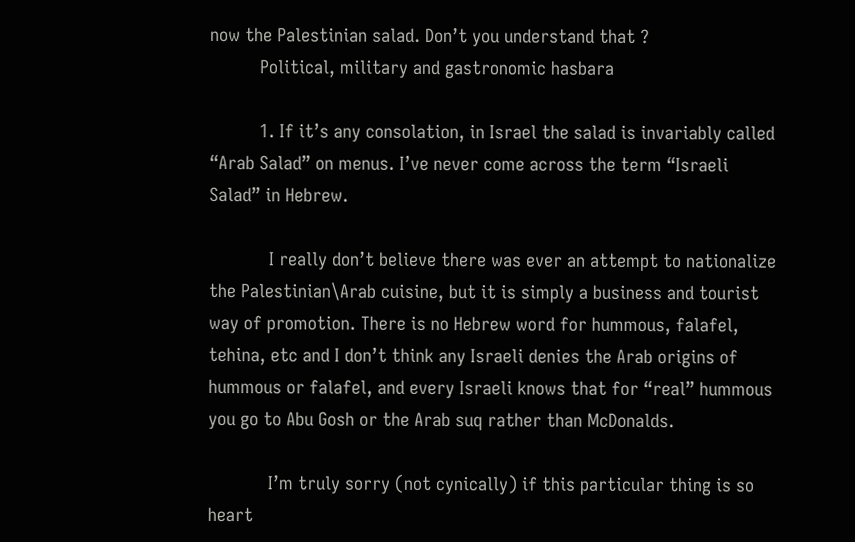now the Palestinian salad. Don’t you understand that ?
          Political, military and gastronomic hasbara

          1. If it’s any consolation, in Israel the salad is invariably called “Arab Salad” on menus. I’ve never come across the term “Israeli Salad” in Hebrew.

            I really don’t believe there was ever an attempt to nationalize the Palestinian\Arab cuisine, but it is simply a business and tourist way of promotion. There is no Hebrew word for hummous, falafel, tehina, etc and I don’t think any Israeli denies the Arab origins of hummous or falafel, and every Israeli knows that for “real” hummous you go to Abu Gosh or the Arab suq rather than McDonalds.

            I’m truly sorry (not cynically) if this particular thing is so heart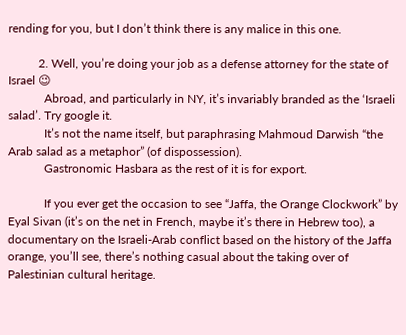rending for you, but I don’t think there is any malice in this one.

          2. Well, you’re doing your job as a defense attorney for the state of Israel 😉
            Abroad, and particularly in NY, it’s invariably branded as the ‘Israeli salad’. Try google it.
            It’s not the name itself, but paraphrasing Mahmoud Darwish “the Arab salad as a metaphor” (of dispossession).
            Gastronomic Hasbara as the rest of it is for export.

            If you ever get the occasion to see “Jaffa, the Orange Clockwork” by Eyal Sivan (it’s on the net in French, maybe it’s there in Hebrew too), a documentary on the Israeli-Arab conflict based on the history of the Jaffa orange, you’ll see, there’s nothing casual about the taking over of Palestinian cultural heritage.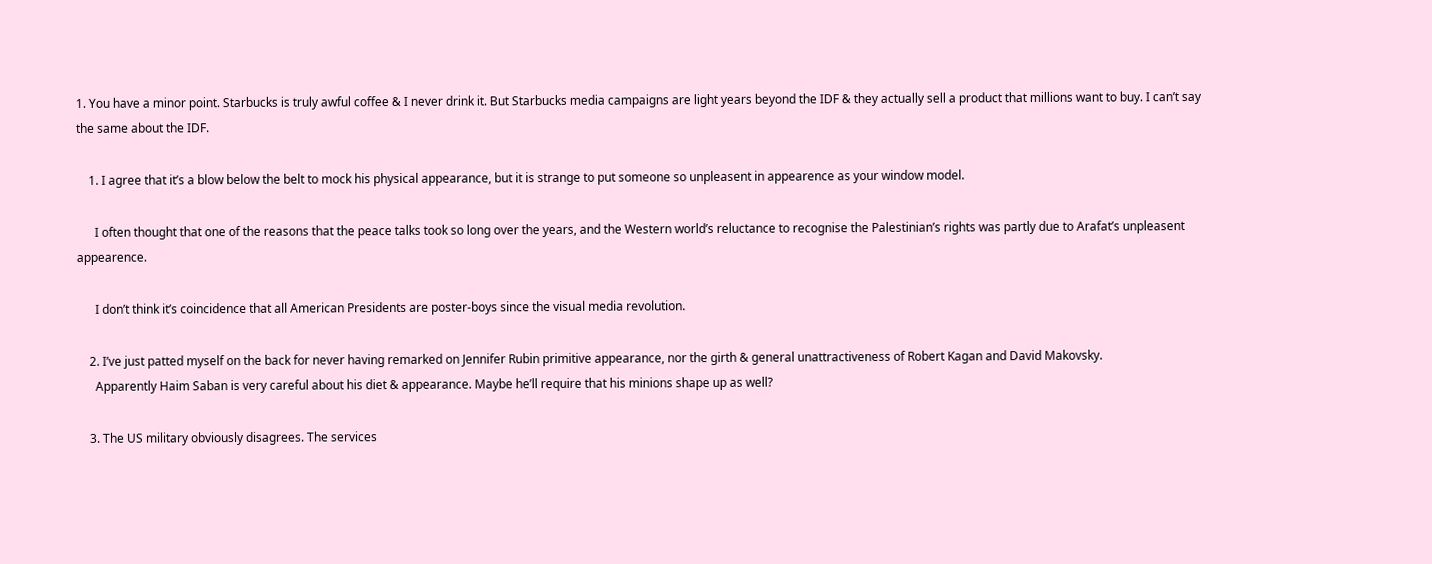1. You have a minor point. Starbucks is truly awful coffee & I never drink it. But Starbucks media campaigns are light years beyond the IDF & they actually sell a product that millions want to buy. I can’t say the same about the IDF.

    1. I agree that it’s a blow below the belt to mock his physical appearance, but it is strange to put someone so unpleasent in appearence as your window model.

      I often thought that one of the reasons that the peace talks took so long over the years, and the Western world’s reluctance to recognise the Palestinian’s rights was partly due to Arafat’s unpleasent appearence.

      I don’t think it’s coincidence that all American Presidents are poster-boys since the visual media revolution.

    2. I’ve just patted myself on the back for never having remarked on Jennifer Rubin primitive appearance, nor the girth & general unattractiveness of Robert Kagan and David Makovsky.
      Apparently Haim Saban is very careful about his diet & appearance. Maybe he’ll require that his minions shape up as well?

    3. The US military obviously disagrees. The services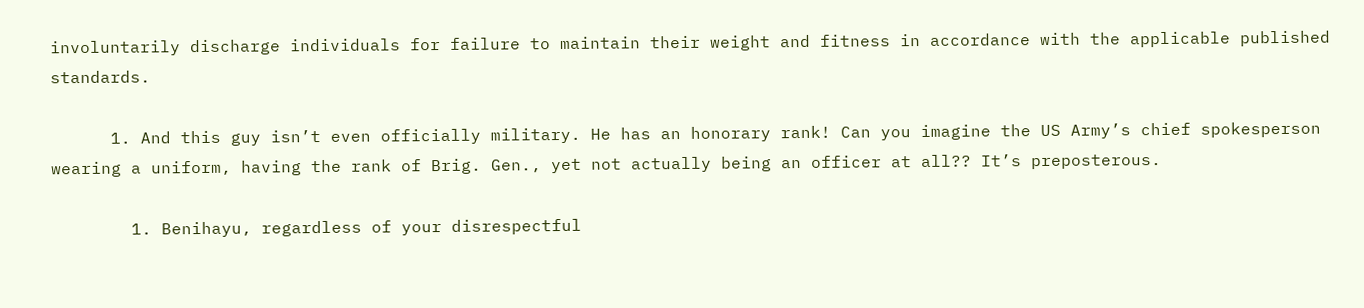involuntarily discharge individuals for failure to maintain their weight and fitness in accordance with the applicable published standards.

      1. And this guy isn’t even officially military. He has an honorary rank! Can you imagine the US Army’s chief spokesperson wearing a uniform, having the rank of Brig. Gen., yet not actually being an officer at all?? It’s preposterous.

        1. Benihayu, regardless of your disrespectful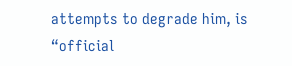attempts to degrade him, is “official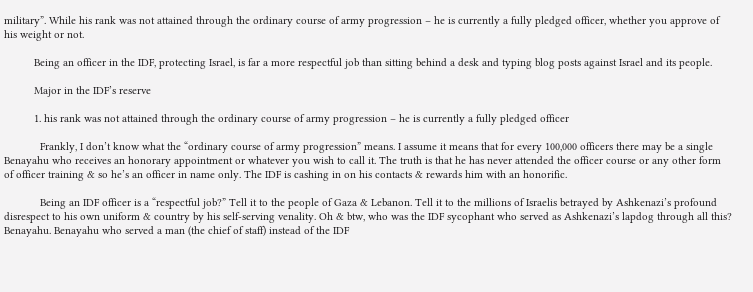military”. While his rank was not attained through the ordinary course of army progression – he is currently a fully pledged officer, whether you approve of his weight or not.

          Being an officer in the IDF, protecting Israel, is far a more respectful job than sitting behind a desk and typing blog posts against Israel and its people.

          Major in the IDF’s reserve

          1. his rank was not attained through the ordinary course of army progression – he is currently a fully pledged officer

            Frankly, I don’t know what the “ordinary course of army progression” means. I assume it means that for every 100,000 officers there may be a single Benayahu who receives an honorary appointment or whatever you wish to call it. The truth is that he has never attended the officer course or any other form of officer training & so he’s an officer in name only. The IDF is cashing in on his contacts & rewards him with an honorific.

            Being an IDF officer is a “respectful job?” Tell it to the people of Gaza & Lebanon. Tell it to the millions of Israelis betrayed by Ashkenazi’s profound disrespect to his own uniform & country by his self-serving venality. Oh & btw, who was the IDF sycophant who served as Ashkenazi’s lapdog through all this? Benayahu. Benayahu who served a man (the chief of staff) instead of the IDF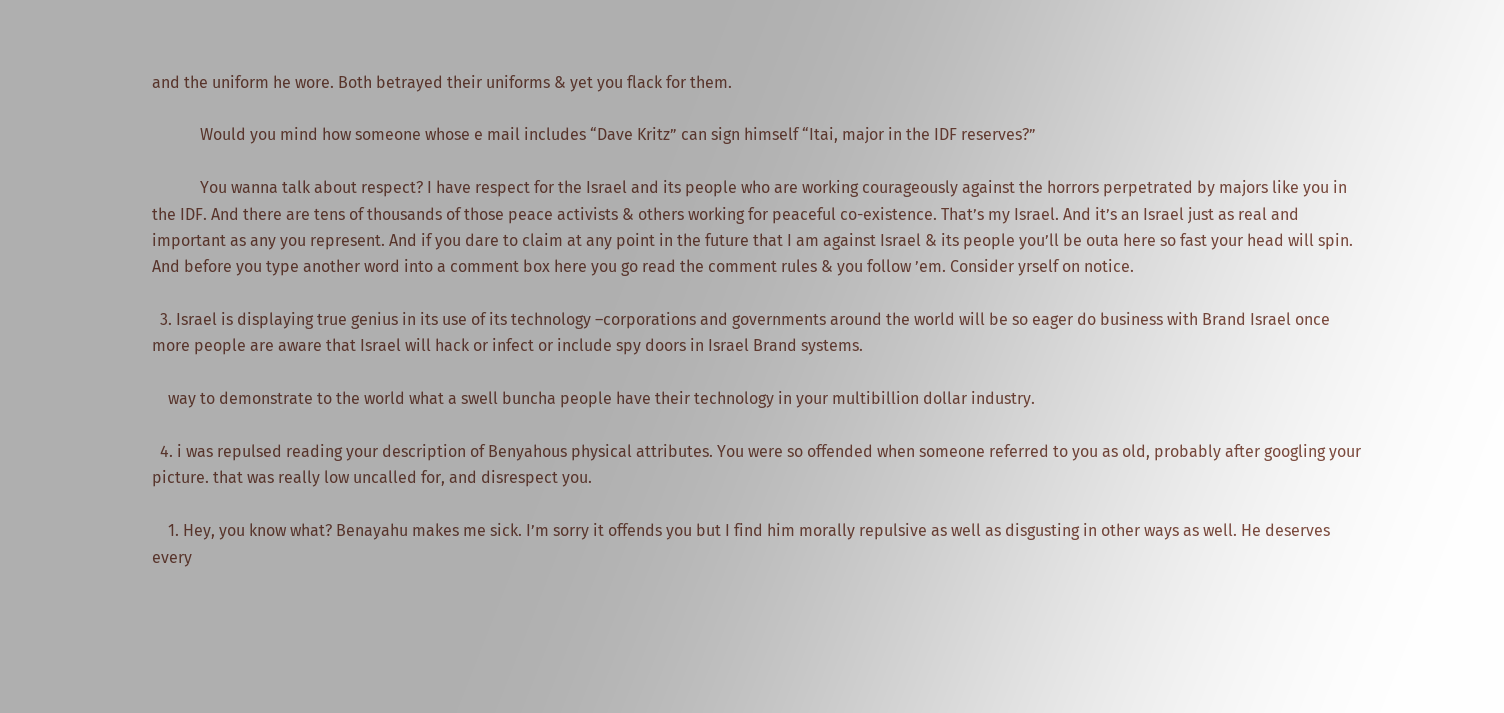and the uniform he wore. Both betrayed their uniforms & yet you flack for them.

            Would you mind how someone whose e mail includes “Dave Kritz” can sign himself “Itai, major in the IDF reserves?”

            You wanna talk about respect? I have respect for the Israel and its people who are working courageously against the horrors perpetrated by majors like you in the IDF. And there are tens of thousands of those peace activists & others working for peaceful co-existence. That’s my Israel. And it’s an Israel just as real and important as any you represent. And if you dare to claim at any point in the future that I am against Israel & its people you’ll be outa here so fast your head will spin. And before you type another word into a comment box here you go read the comment rules & you follow ’em. Consider yrself on notice.

  3. Israel is displaying true genius in its use of its technology –corporations and governments around the world will be so eager do business with Brand Israel once more people are aware that Israel will hack or infect or include spy doors in Israel Brand systems.

    way to demonstrate to the world what a swell buncha people have their technology in your multibillion dollar industry.

  4. i was repulsed reading your description of Benyahous physical attributes. You were so offended when someone referred to you as old, probably after googling your picture. that was really low uncalled for, and disrespect you.

    1. Hey, you know what? Benayahu makes me sick. I’m sorry it offends you but I find him morally repulsive as well as disgusting in other ways as well. He deserves every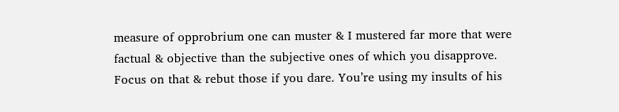measure of opprobrium one can muster & I mustered far more that were factual & objective than the subjective ones of which you disapprove. Focus on that & rebut those if you dare. You’re using my insults of his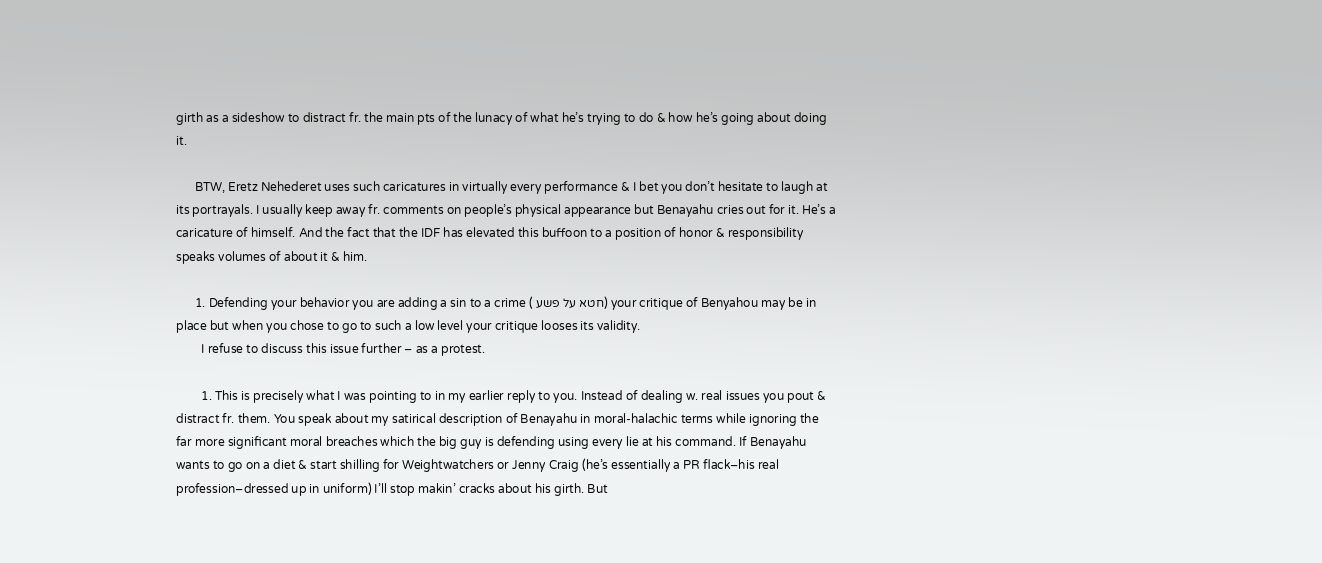girth as a sideshow to distract fr. the main pts of the lunacy of what he’s trying to do & how he’s going about doing it.

      BTW, Eretz Nehederet uses such caricatures in virtually every performance & I bet you don’t hesitate to laugh at its portrayals. I usually keep away fr. comments on people’s physical appearance but Benayahu cries out for it. He’s a caricature of himself. And the fact that the IDF has elevated this buffoon to a position of honor & responsibility speaks volumes of about it & him.

      1. Defending your behavior you are adding a sin to a crime ( חטא על פשע) your critique of Benyahou may be in place but when you chose to go to such a low level your critique looses its validity.
        I refuse to discuss this issue further – as a protest.

        1. This is precisely what I was pointing to in my earlier reply to you. Instead of dealing w. real issues you pout & distract fr. them. You speak about my satirical description of Benayahu in moral-halachic terms while ignoring the far more significant moral breaches which the big guy is defending using every lie at his command. If Benayahu wants to go on a diet & start shilling for Weightwatchers or Jenny Craig (he’s essentially a PR flack–his real profession–dressed up in uniform) I’ll stop makin’ cracks about his girth. But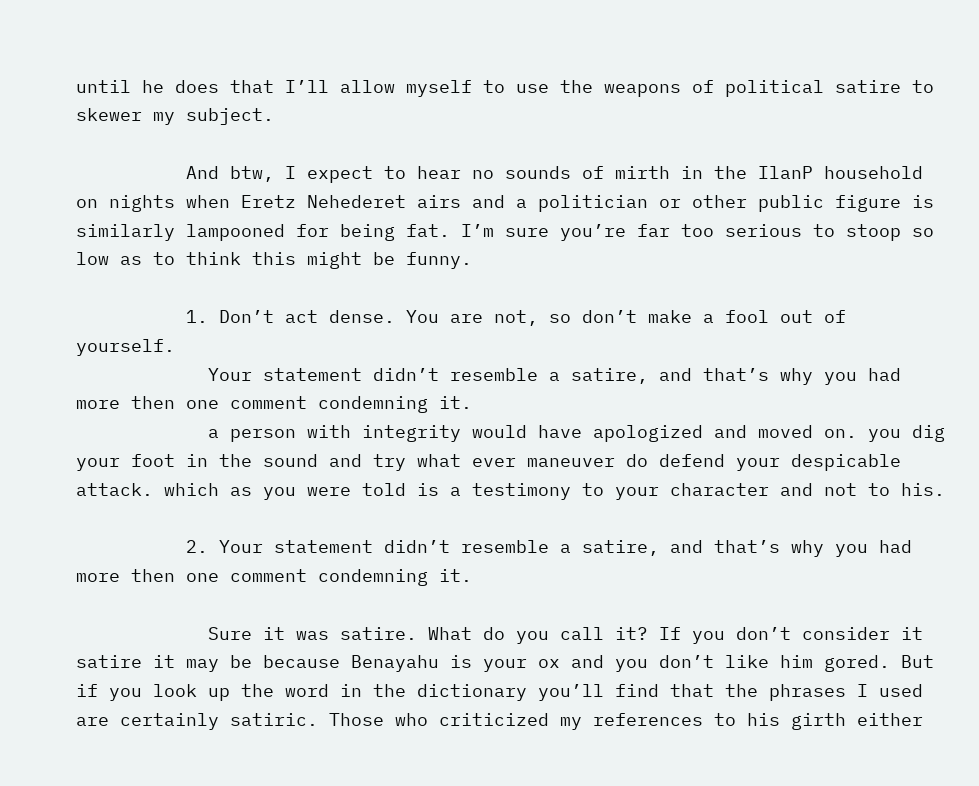until he does that I’ll allow myself to use the weapons of political satire to skewer my subject.

          And btw, I expect to hear no sounds of mirth in the IlanP household on nights when Eretz Nehederet airs and a politician or other public figure is similarly lampooned for being fat. I’m sure you’re far too serious to stoop so low as to think this might be funny.

          1. Don’t act dense. You are not, so don’t make a fool out of yourself.
            Your statement didn’t resemble a satire, and that’s why you had more then one comment condemning it.
            a person with integrity would have apologized and moved on. you dig your foot in the sound and try what ever maneuver do defend your despicable attack. which as you were told is a testimony to your character and not to his.

          2. Your statement didn’t resemble a satire, and that’s why you had more then one comment condemning it.

            Sure it was satire. What do you call it? If you don’t consider it satire it may be because Benayahu is your ox and you don’t like him gored. But if you look up the word in the dictionary you’ll find that the phrases I used are certainly satiric. Those who criticized my references to his girth either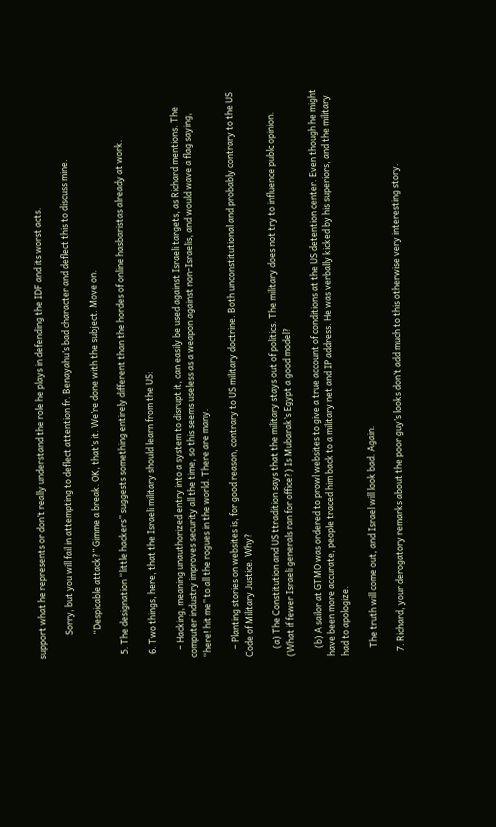support what he represents or don’t really understand the role he plays in defending the IDF and its worst acts.

            Sorry, but you will fail in attempting to deflect attention fr. Benayahu’s bad character and deflect this to discuss mine.

            “Despicable attack?” Gimme a break. OK, that’s it. We’re done with the subject. Move on.

  5. The designation “little hackers” suggests something entirely different than the hordes of online hasbaristas already at work.

  6. Two things, here, that the Israeli military should learn from the US:

    – Hacking, meaning unauthorized entry into a system to disrupt it, can easily be used against Israeli targets, as Richard mentions. The computer industry improves security all the time, so this seems useless as a weapon against non-Israelis, and would wave a flag saying, “here! hit me” to all the rogues in the world. There are many.

    – Planting stories on websites is, for good reason, contrary to US military doctrine. Both unconstitutional and probably contrary to the US Code of Military Justice. Why?

    (a) The Constitution and US ttradition says that the military stays out of politics. The military does not try to influence publc opinion. (What if fewer Israeli generals ran for office?) Is Mubarak’s Egypt a good model?

    (b) A sailor at GTMO was ordered to prowl websites to give a true account of conditions at the US detention center. Even though he might have been more accurate, people traced him back to a military net and IP address. He was verbally kicked by his superiors, and the military had to apologize.

    The truth will come out, and Israel will look bad. Again.

  7. Richard, your derogatory remarks about the poor guy’s looks don’t add much to this otherwise very interesting story.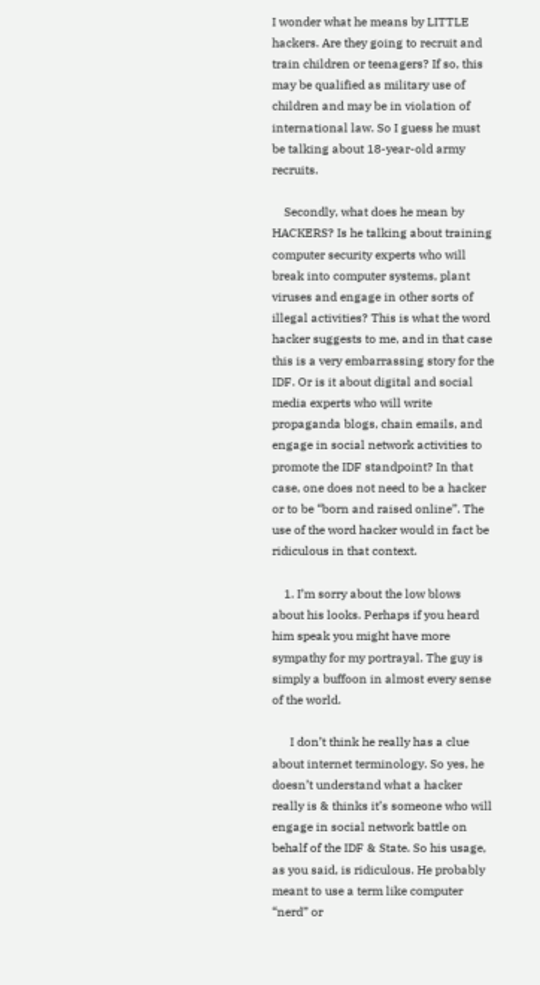I wonder what he means by LITTLE hackers. Are they going to recruit and train children or teenagers? If so, this may be qualified as military use of children and may be in violation of international law. So I guess he must be talking about 18-year-old army recruits.

    Secondly, what does he mean by HACKERS? Is he talking about training computer security experts who will break into computer systems, plant viruses and engage in other sorts of illegal activities? This is what the word hacker suggests to me, and in that case this is a very embarrassing story for the IDF. Or is it about digital and social media experts who will write propaganda blogs, chain emails, and engage in social network activities to promote the IDF standpoint? In that case, one does not need to be a hacker or to be “born and raised online”. The use of the word hacker would in fact be ridiculous in that context.

    1. I’m sorry about the low blows about his looks. Perhaps if you heard him speak you might have more sympathy for my portrayal. The guy is simply a buffoon in almost every sense of the world.

      I don’t think he really has a clue about internet terminology. So yes, he doesn’t understand what a hacker really is & thinks it’s someone who will engage in social network battle on behalf of the IDF & State. So his usage, as you said, is ridiculous. He probably meant to use a term like computer “nerd” or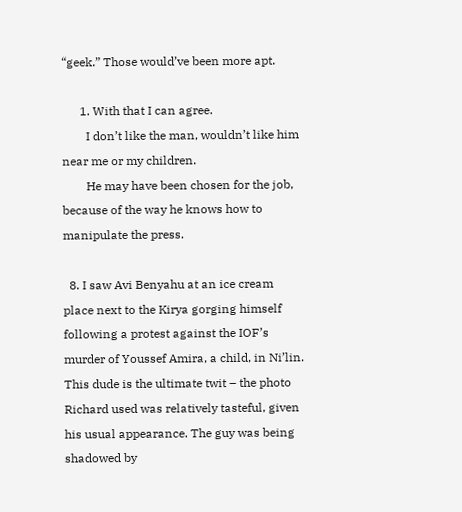“geek.” Those would’ve been more apt.

      1. With that I can agree.
        I don’t like the man, wouldn’t like him near me or my children.
        He may have been chosen for the job, because of the way he knows how to manipulate the press.

  8. I saw Avi Benyahu at an ice cream place next to the Kirya gorging himself following a protest against the IOF’s murder of Youssef Amira, a child, in Ni’lin. This dude is the ultimate twit – the photo Richard used was relatively tasteful, given his usual appearance. The guy was being shadowed by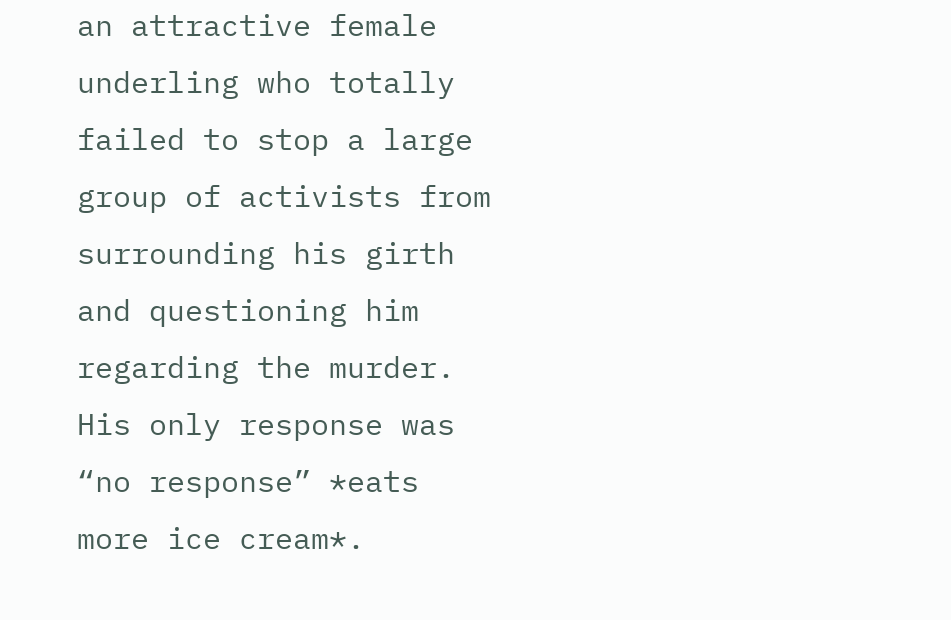an attractive female underling who totally failed to stop a large group of activists from surrounding his girth and questioning him regarding the murder. His only response was “no response” *eats more ice cream*.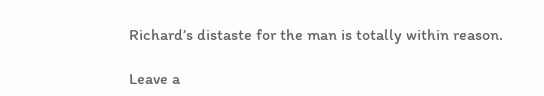Richard’s distaste for the man is totally within reason.

Leave a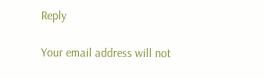Reply

Your email address will not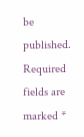be published. Required fields are marked *